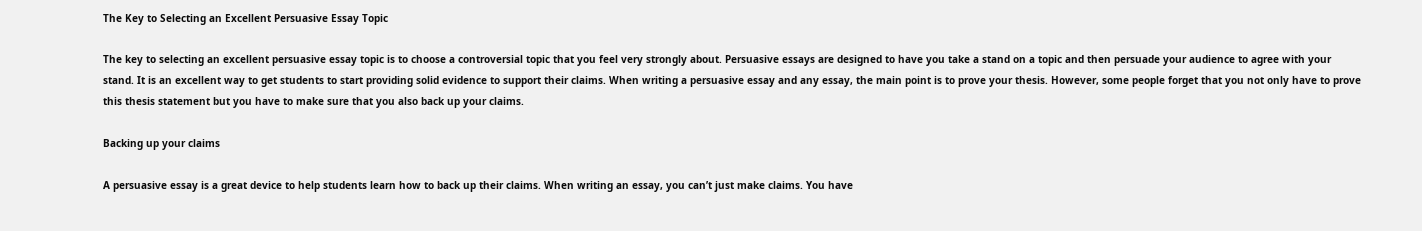The Key to Selecting an Excellent Persuasive Essay Topic

The key to selecting an excellent persuasive essay topic is to choose a controversial topic that you feel very strongly about. Persuasive essays are designed to have you take a stand on a topic and then persuade your audience to agree with your stand. It is an excellent way to get students to start providing solid evidence to support their claims. When writing a persuasive essay and any essay, the main point is to prove your thesis. However, some people forget that you not only have to prove this thesis statement but you have to make sure that you also back up your claims.

Backing up your claims

A persuasive essay is a great device to help students learn how to back up their claims. When writing an essay, you can’t just make claims. You have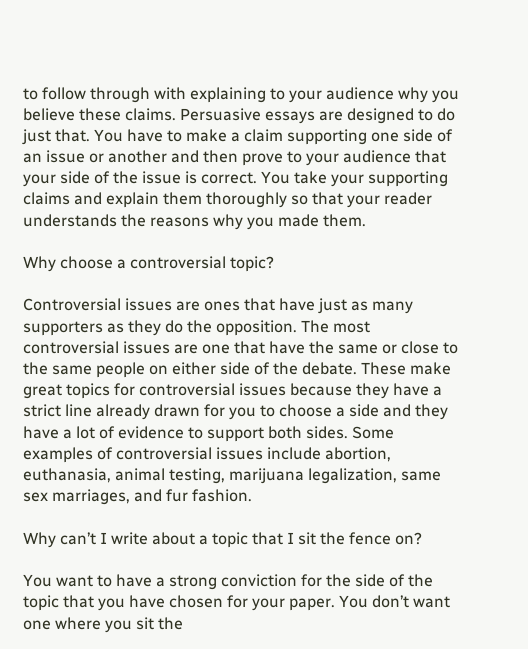to follow through with explaining to your audience why you believe these claims. Persuasive essays are designed to do just that. You have to make a claim supporting one side of an issue or another and then prove to your audience that your side of the issue is correct. You take your supporting claims and explain them thoroughly so that your reader understands the reasons why you made them.

Why choose a controversial topic?

Controversial issues are ones that have just as many supporters as they do the opposition. The most controversial issues are one that have the same or close to the same people on either side of the debate. These make great topics for controversial issues because they have a strict line already drawn for you to choose a side and they have a lot of evidence to support both sides. Some examples of controversial issues include abortion, euthanasia, animal testing, marijuana legalization, same sex marriages, and fur fashion.

Why can’t I write about a topic that I sit the fence on?

You want to have a strong conviction for the side of the topic that you have chosen for your paper. You don’t want one where you sit the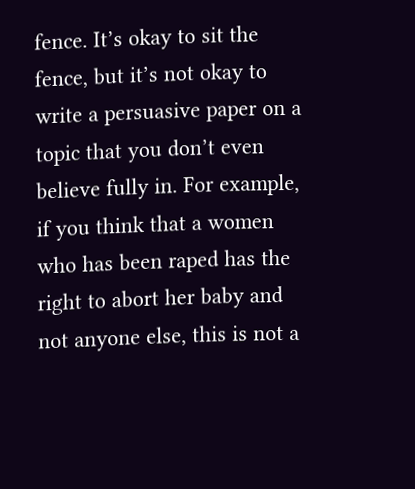fence. It’s okay to sit the fence, but it’s not okay to write a persuasive paper on a topic that you don’t even believe fully in. For example, if you think that a women who has been raped has the right to abort her baby and not anyone else, this is not a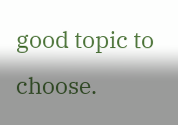good topic to choose.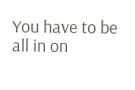You have to be all in on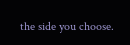the side you choose.